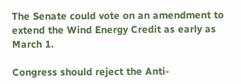The Senate could vote on an amendment to extend the Wind Energy Credit as early as March 1.

Congress should reject the Anti-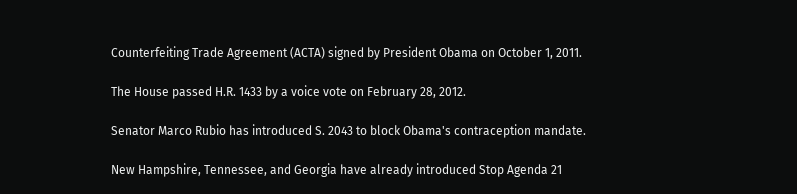Counterfeiting Trade Agreement (ACTA) signed by President Obama on October 1, 2011.

The House passed H.R. 1433 by a voice vote on February 28, 2012.

Senator Marco Rubio has introduced S. 2043 to block Obama's contraception mandate.

New Hampshire, Tennessee, and Georgia have already introduced Stop Agenda 21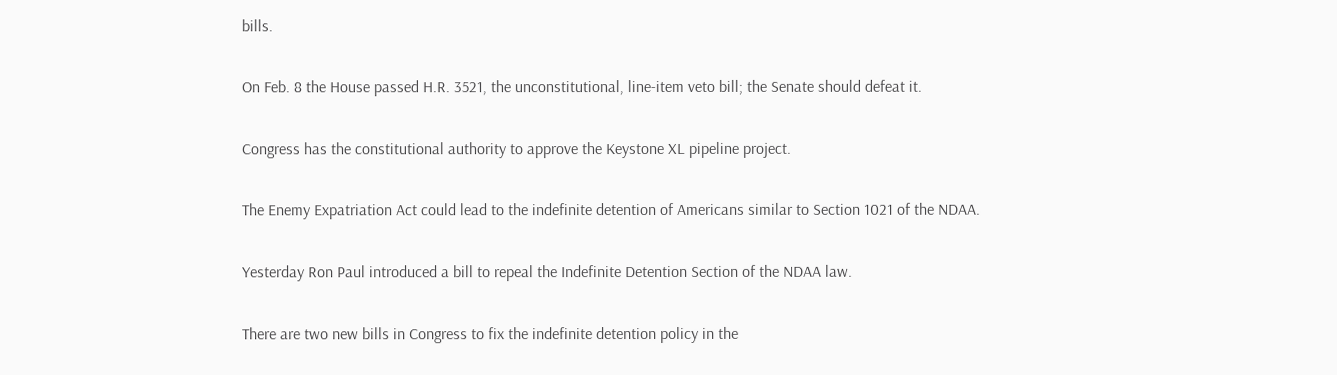bills.

On Feb. 8 the House passed H.R. 3521, the unconstitutional, line-item veto bill; the Senate should defeat it.

Congress has the constitutional authority to approve the Keystone XL pipeline project.

The Enemy Expatriation Act could lead to the indefinite detention of Americans similar to Section 1021 of the NDAA.

Yesterday Ron Paul introduced a bill to repeal the Indefinite Detention Section of the NDAA law.

There are two new bills in Congress to fix the indefinite detention policy in the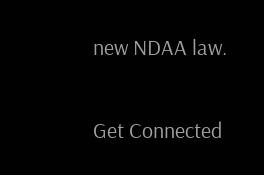new NDAA law.

Get Connected